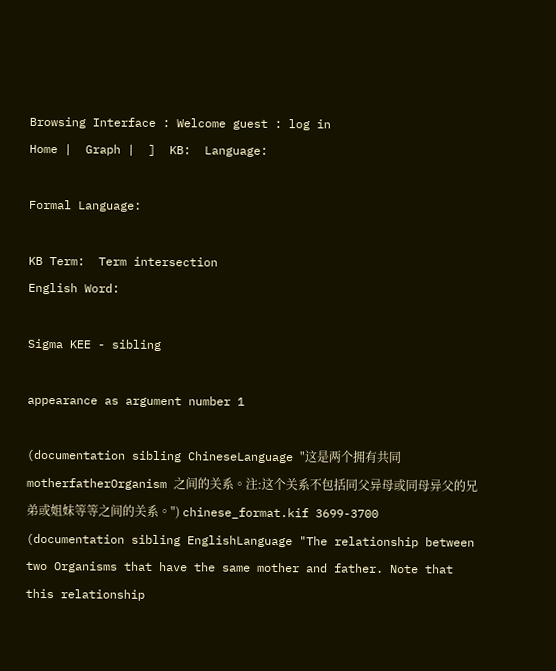Browsing Interface : Welcome guest : log in
Home |  Graph |  ]  KB:  Language:

Formal Language:

KB Term:  Term intersection
English Word:

Sigma KEE - sibling

appearance as argument number 1

(documentation sibling ChineseLanguage "这是两个拥有共同 motherfatherOrganism 之间的关系。注:这个关系不包括同父异母或同母异父的兄弟或姐妹等等之间的关系。") chinese_format.kif 3699-3700
(documentation sibling EnglishLanguage "The relationship between two Organisms that have the same mother and father. Note that this relationship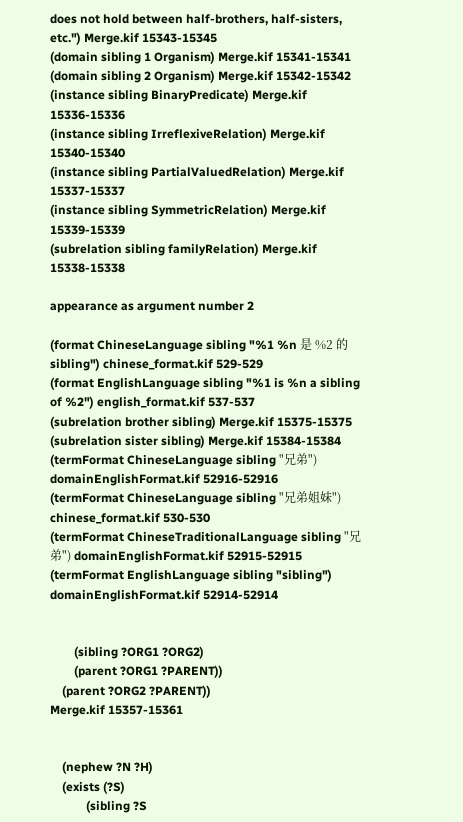does not hold between half-brothers, half-sisters, etc.") Merge.kif 15343-15345
(domain sibling 1 Organism) Merge.kif 15341-15341
(domain sibling 2 Organism) Merge.kif 15342-15342
(instance sibling BinaryPredicate) Merge.kif 15336-15336
(instance sibling IrreflexiveRelation) Merge.kif 15340-15340
(instance sibling PartialValuedRelation) Merge.kif 15337-15337
(instance sibling SymmetricRelation) Merge.kif 15339-15339
(subrelation sibling familyRelation) Merge.kif 15338-15338

appearance as argument number 2

(format ChineseLanguage sibling "%1 %n 是 %2 的 sibling") chinese_format.kif 529-529
(format EnglishLanguage sibling "%1 is %n a sibling of %2") english_format.kif 537-537
(subrelation brother sibling) Merge.kif 15375-15375
(subrelation sister sibling) Merge.kif 15384-15384
(termFormat ChineseLanguage sibling "兄弟") domainEnglishFormat.kif 52916-52916
(termFormat ChineseLanguage sibling "兄弟姐妹") chinese_format.kif 530-530
(termFormat ChineseTraditionalLanguage sibling "兄弟") domainEnglishFormat.kif 52915-52915
(termFormat EnglishLanguage sibling "sibling") domainEnglishFormat.kif 52914-52914


        (sibling ?ORG1 ?ORG2)
        (parent ?ORG1 ?PARENT))
    (parent ?ORG2 ?PARENT))
Merge.kif 15357-15361


    (nephew ?N ?H)
    (exists (?S)
            (sibling ?S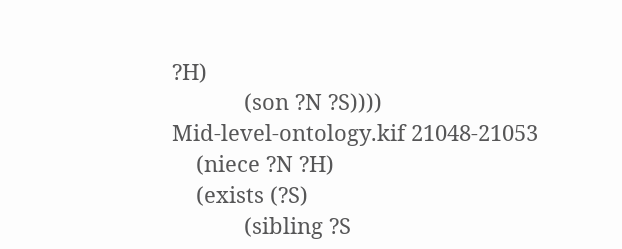?H)
            (son ?N ?S))))
Mid-level-ontology.kif 21048-21053
    (niece ?N ?H)
    (exists (?S)
            (sibling ?S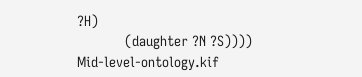?H)
            (daughter ?N ?S))))
Mid-level-ontology.kif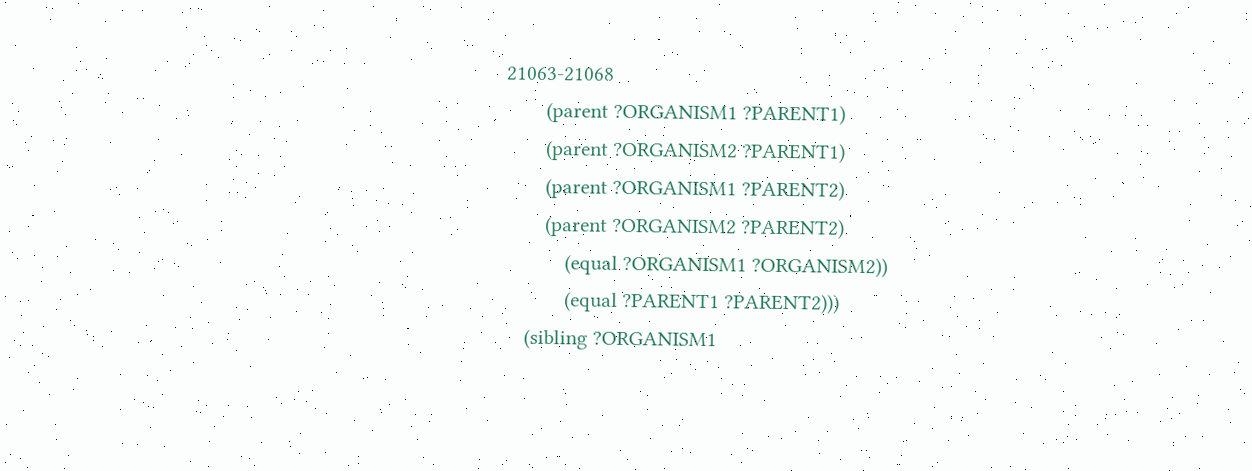21063-21068
        (parent ?ORGANISM1 ?PARENT1)
        (parent ?ORGANISM2 ?PARENT1)
        (parent ?ORGANISM1 ?PARENT2)
        (parent ?ORGANISM2 ?PARENT2)
            (equal ?ORGANISM1 ?ORGANISM2))
            (equal ?PARENT1 ?PARENT2)))
    (sibling ?ORGANISM1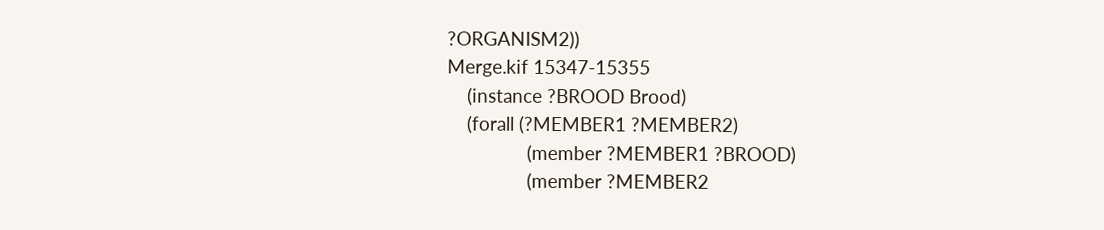?ORGANISM2))
Merge.kif 15347-15355
    (instance ?BROOD Brood)
    (forall (?MEMBER1 ?MEMBER2)
                (member ?MEMBER1 ?BROOD)
                (member ?MEMBER2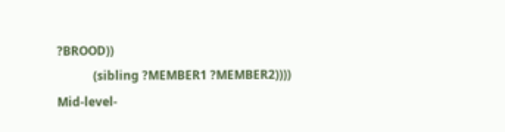?BROOD))
            (sibling ?MEMBER1 ?MEMBER2))))
Mid-level-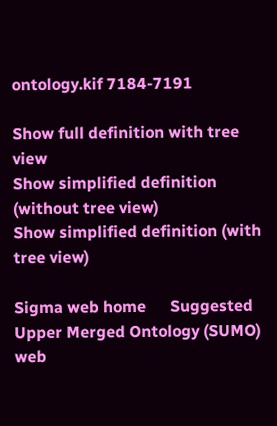ontology.kif 7184-7191

Show full definition with tree view
Show simplified definition (without tree view)
Show simplified definition (with tree view)

Sigma web home      Suggested Upper Merged Ontology (SUMO) web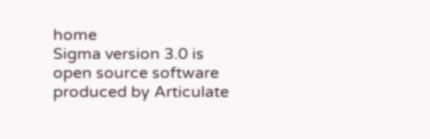home
Sigma version 3.0 is open source software produced by Articulate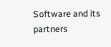Software and its partners